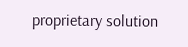proprietary solution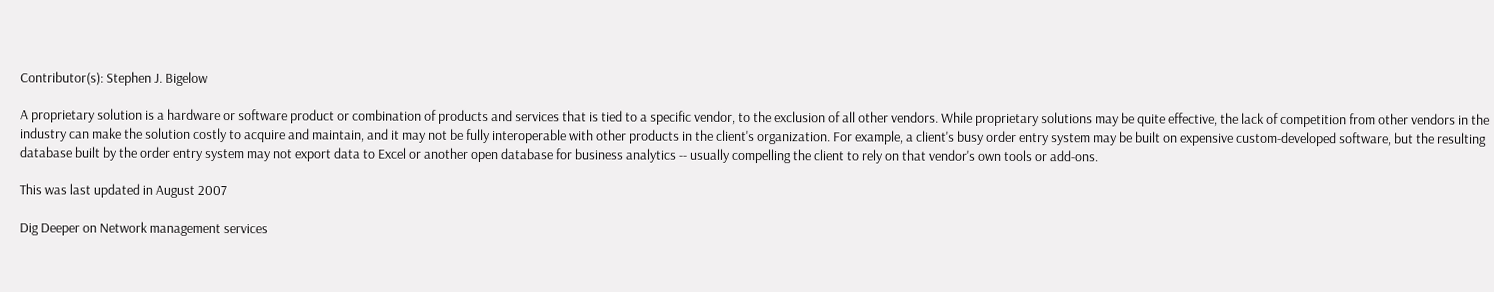Contributor(s): Stephen J. Bigelow

A proprietary solution is a hardware or software product or combination of products and services that is tied to a specific vendor, to the exclusion of all other vendors. While proprietary solutions may be quite effective, the lack of competition from other vendors in the industry can make the solution costly to acquire and maintain, and it may not be fully interoperable with other products in the client's organization. For example, a client's busy order entry system may be built on expensive custom-developed software, but the resulting database built by the order entry system may not export data to Excel or another open database for business analytics -- usually compelling the client to rely on that vendor's own tools or add-ons.

This was last updated in August 2007

Dig Deeper on Network management services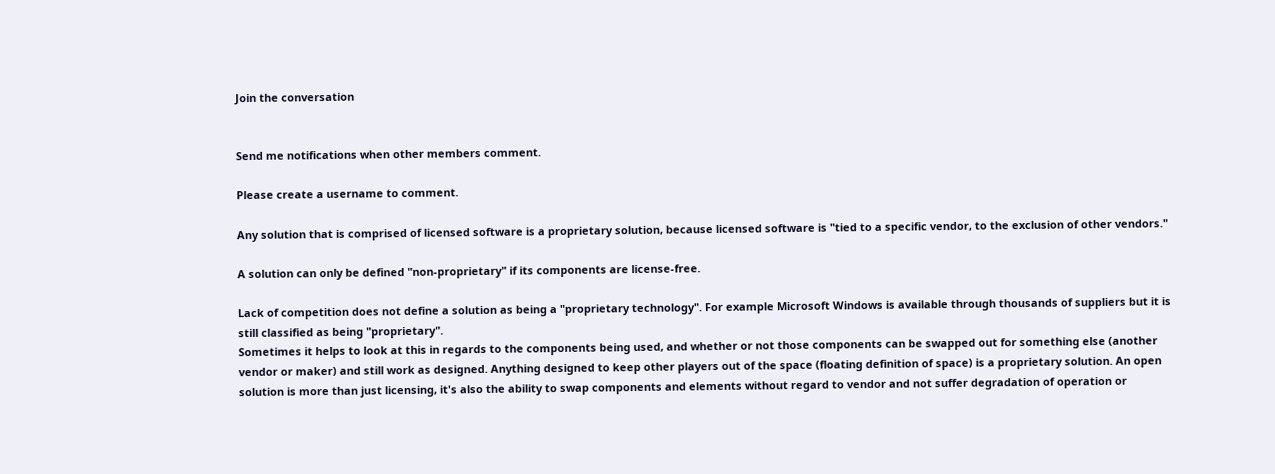Join the conversation


Send me notifications when other members comment.

Please create a username to comment.

Any solution that is comprised of licensed software is a proprietary solution, because licensed software is "tied to a specific vendor, to the exclusion of other vendors."

A solution can only be defined "non-proprietary" if its components are license-free.

Lack of competition does not define a solution as being a "proprietary technology". For example Microsoft Windows is available through thousands of suppliers but it is still classified as being "proprietary".
Sometimes it helps to look at this in regards to the components being used, and whether or not those components can be swapped out for something else (another vendor or maker) and still work as designed. Anything designed to keep other players out of the space (floating definition of space) is a proprietary solution. An open solution is more than just licensing, it's also the ability to swap components and elements without regard to vendor and not suffer degradation of operation or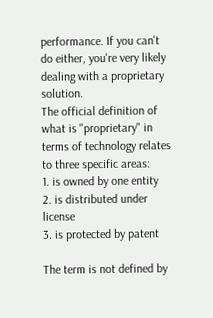performance. If you can't do either, you're very likely dealing with a proprietary solution.
The official definition of what is "proprietary" in terms of technology relates to three specific areas:
1. is owned by one entity
2. is distributed under license
3. is protected by patent

The term is not defined by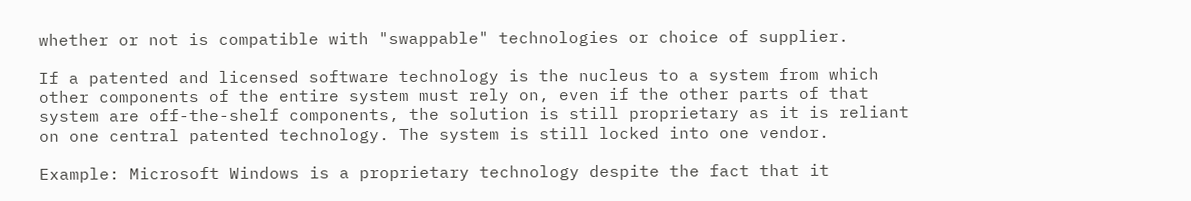whether or not is compatible with "swappable" technologies or choice of supplier.

If a patented and licensed software technology is the nucleus to a system from which other components of the entire system must rely on, even if the other parts of that system are off-the-shelf components, the solution is still proprietary as it is reliant on one central patented technology. The system is still locked into one vendor.

Example: Microsoft Windows is a proprietary technology despite the fact that it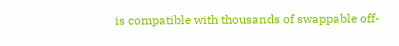is compatible with thousands of swappable off-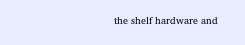the shelf hardware and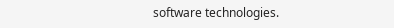software technologies.